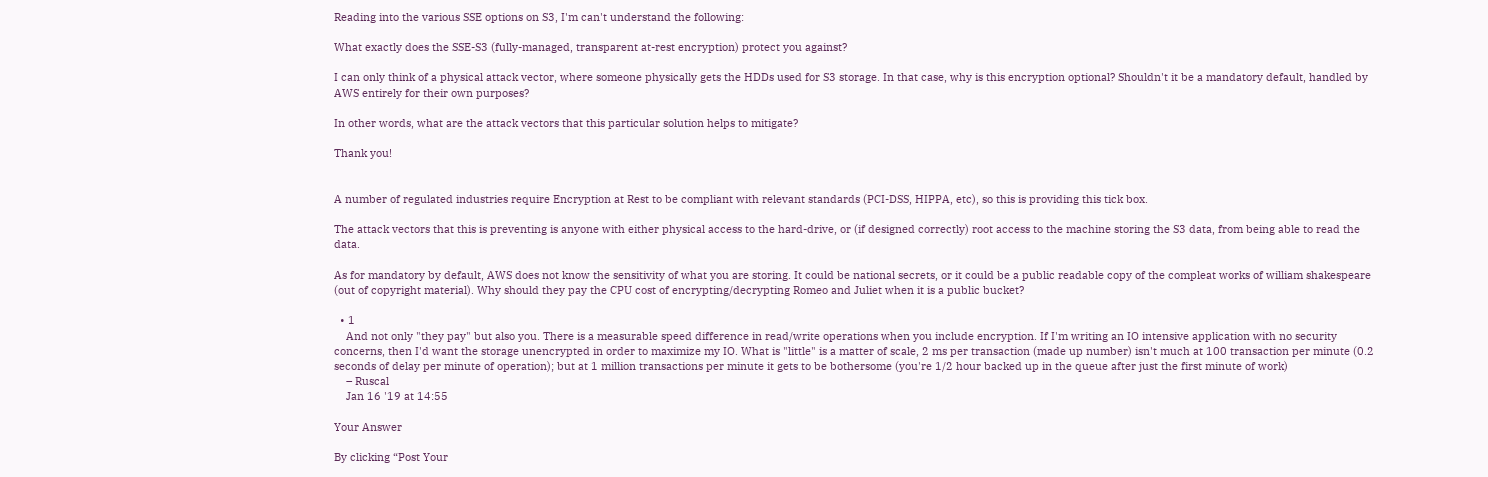Reading into the various SSE options on S3, I'm can't understand the following:

What exactly does the SSE-S3 (fully-managed, transparent at-rest encryption) protect you against?

I can only think of a physical attack vector, where someone physically gets the HDDs used for S3 storage. In that case, why is this encryption optional? Shouldn't it be a mandatory default, handled by AWS entirely for their own purposes?

In other words, what are the attack vectors that this particular solution helps to mitigate?

Thank you!


A number of regulated industries require Encryption at Rest to be compliant with relevant standards (PCI-DSS, HIPPA, etc), so this is providing this tick box.

The attack vectors that this is preventing is anyone with either physical access to the hard-drive, or (if designed correctly) root access to the machine storing the S3 data, from being able to read the data.

As for mandatory by default, AWS does not know the sensitivity of what you are storing. It could be national secrets, or it could be a public readable copy of the compleat works of william shakespeare (out of copyright material). Why should they pay the CPU cost of encrypting/decrypting Romeo and Juliet when it is a public bucket?

  • 1
    And not only "they pay" but also you. There is a measurable speed difference in read/write operations when you include encryption. If I'm writing an IO intensive application with no security concerns, then I'd want the storage unencrypted in order to maximize my IO. What is "little" is a matter of scale, 2 ms per transaction (made up number) isn't much at 100 transaction per minute (0.2 seconds of delay per minute of operation); but at 1 million transactions per minute it gets to be bothersome (you're 1/2 hour backed up in the queue after just the first minute of work)
    – Ruscal
    Jan 16 '19 at 14:55

Your Answer

By clicking “Post Your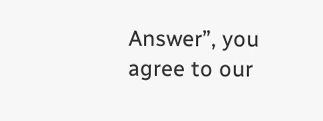Answer”, you agree to our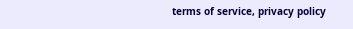terms of service, privacy policy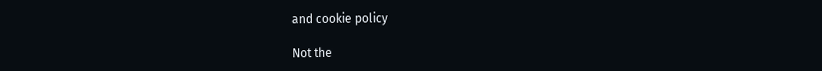and cookie policy

Not the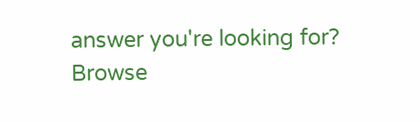answer you're looking for? Browse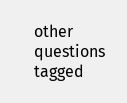other questions tagged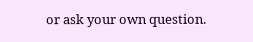or ask your own question.